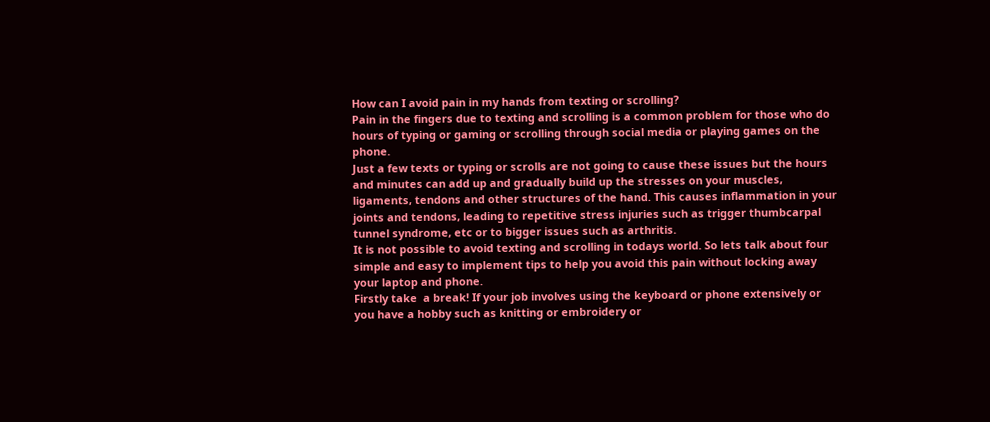How can I avoid pain in my hands from texting or scrolling?
Pain in the fingers due to texting and scrolling is a common problem for those who do hours of typing or gaming or scrolling through social media or playing games on the phone.
Just a few texts or typing or scrolls are not going to cause these issues but the hours and minutes can add up and gradually build up the stresses on your muscles, ligaments, tendons and other structures of the hand. This causes inflammation in your joints and tendons, leading to repetitive stress injuries such as trigger thumbcarpal tunnel syndrome, etc or to bigger issues such as arthritis.
It is not possible to avoid texting and scrolling in todays world. So lets talk about four simple and easy to implement tips to help you avoid this pain without locking away your laptop and phone.
Firstly take  a break! If your job involves using the keyboard or phone extensively or you have a hobby such as knitting or embroidery or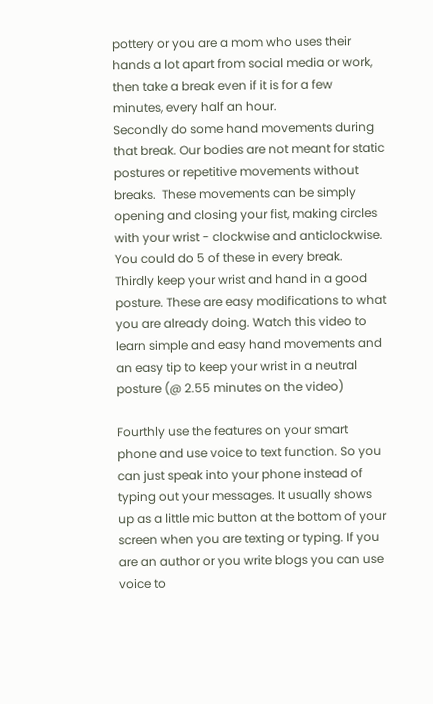pottery or you are a mom who uses their hands a lot apart from social media or work, then take a break even if it is for a few minutes, every half an hour.
Secondly do some hand movements during that break. Our bodies are not meant for static postures or repetitive movements without breaks.  These movements can be simply opening and closing your fist, making circles with your wrist - clockwise and anticlockwise. You could do 5 of these in every break.
Thirdly keep your wrist and hand in a good posture. These are easy modifications to what you are already doing. Watch this video to learn simple and easy hand movements and an easy tip to keep your wrist in a neutral posture (@ 2.55 minutes on the video)

Fourthly use the features on your smart phone and use voice to text function. So you can just speak into your phone instead of typing out your messages. It usually shows up as a little mic button at the bottom of your screen when you are texting or typing. If you are an author or you write blogs you can use voice to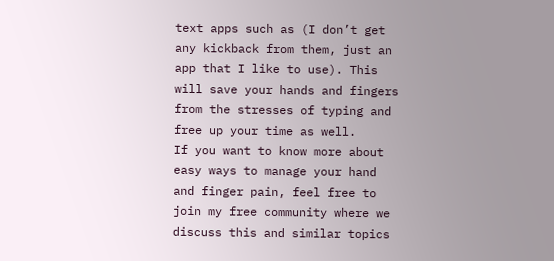text apps such as (I don’t get any kickback from them, just an app that I like to use). This will save your hands and fingers from the stresses of typing and free up your time as well.
If you want to know more about easy ways to manage your hand and finger pain, feel free to join my free community where we discuss this and similar topics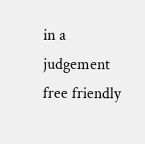in a judgement free friendly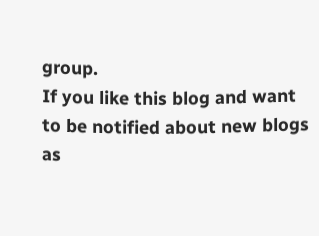group.
If you like this blog and want to be notified about new blogs as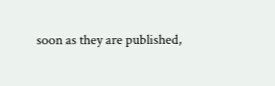soon as they are published,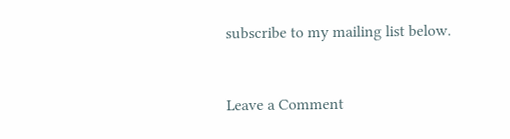subscribe to my mailing list below.


Leave a Comment